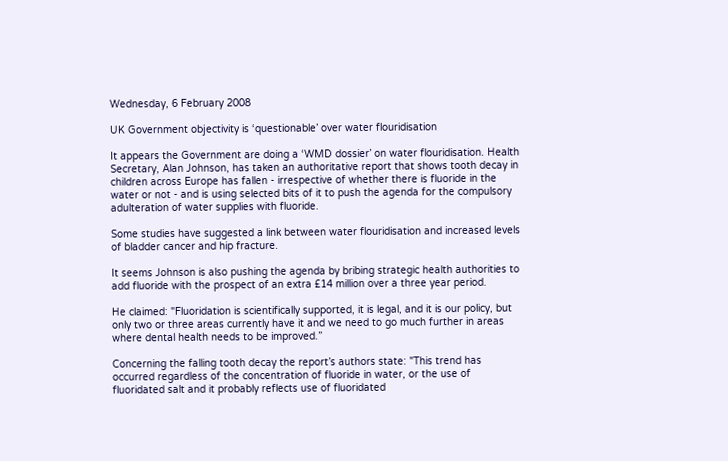Wednesday, 6 February 2008

UK Government objectivity is ‘questionable’ over water flouridisation

It appears the Government are doing a ‘WMD dossier’ on water flouridisation. Health Secretary, Alan Johnson, has taken an authoritative report that shows tooth decay in children across Europe has fallen - irrespective of whether there is fluoride in the water or not - and is using selected bits of it to push the agenda for the compulsory adulteration of water supplies with fluoride.

Some studies have suggested a link between water flouridisation and increased levels of bladder cancer and hip fracture.

It seems Johnson is also pushing the agenda by bribing strategic health authorities to add fluoride with the prospect of an extra £14 million over a three year period.

He claimed: "Fluoridation is scientifically supported, it is legal, and it is our policy, but only two or three areas currently have it and we need to go much further in areas where dental health needs to be improved.”

Concerning the falling tooth decay the report’s authors state: "This trend has occurred regardless of the concentration of fluoride in water, or the use of fluoridated salt and it probably reflects use of fluoridated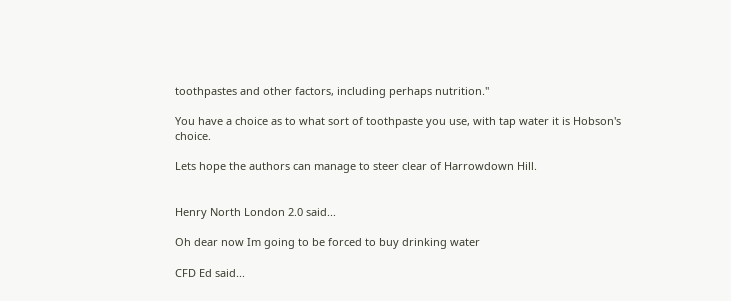toothpastes and other factors, including perhaps nutrition."

You have a choice as to what sort of toothpaste you use, with tap water it is Hobson's choice.

Lets hope the authors can manage to steer clear of Harrowdown Hill.


Henry North London 2.0 said...

Oh dear now Im going to be forced to buy drinking water

CFD Ed said...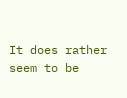It does rather seem to be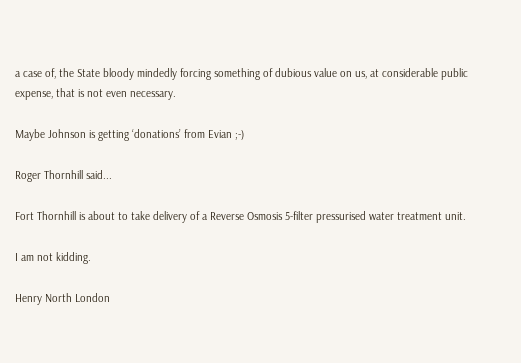a case of, the State bloody mindedly forcing something of dubious value on us, at considerable public expense, that is not even necessary.

Maybe Johnson is getting ‘donations’ from Evian ;-)

Roger Thornhill said...

Fort Thornhill is about to take delivery of a Reverse Osmosis 5-filter pressurised water treatment unit.

I am not kidding.

Henry North London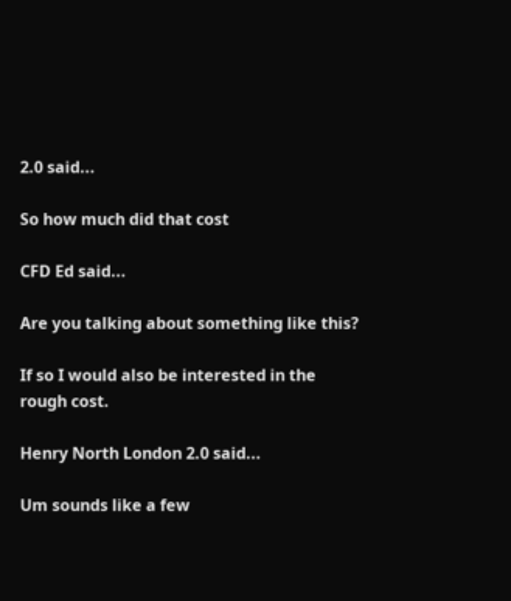2.0 said...

So how much did that cost

CFD Ed said...

Are you talking about something like this?

If so I would also be interested in the rough cost.

Henry North London 2.0 said...

Um sounds like a few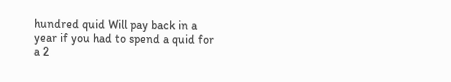hundred quid Will pay back in a year if you had to spend a quid for a 2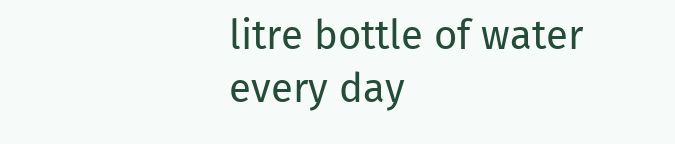litre bottle of water every day